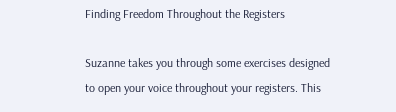Finding Freedom Throughout the Registers

Suzanne takes you through some exercises designed to open your voice throughout your registers. This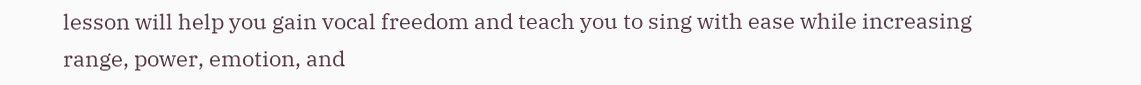lesson will help you gain vocal freedom and teach you to sing with ease while increasing range, power, emotion, and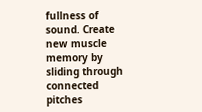fullness of sound. Create new muscle memory by sliding through connected pitches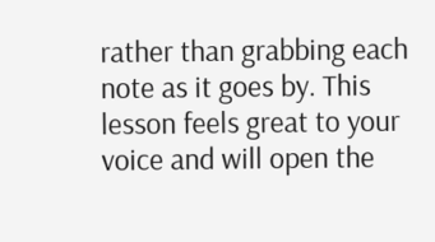rather than grabbing each note as it goes by. This lesson feels great to your voice and will open the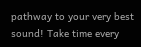pathway to your very best sound! Take time every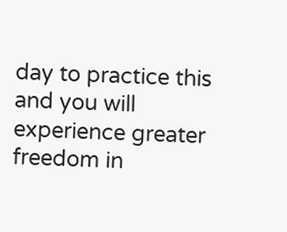day to practice this and you will experience greater freedom in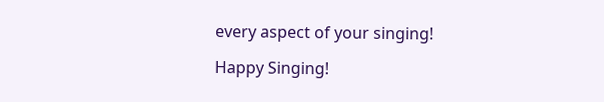every aspect of your singing!

Happy Singing!